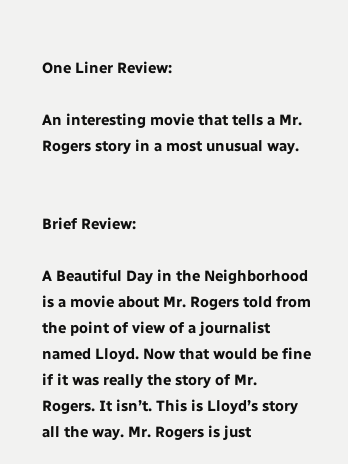One Liner Review:

An interesting movie that tells a Mr. Rogers story in a most unusual way.


Brief Review:

A Beautiful Day in the Neighborhood is a movie about Mr. Rogers told from the point of view of a journalist named Lloyd. Now that would be fine if it was really the story of Mr. Rogers. It isn’t. This is Lloyd’s story all the way. Mr. Rogers is just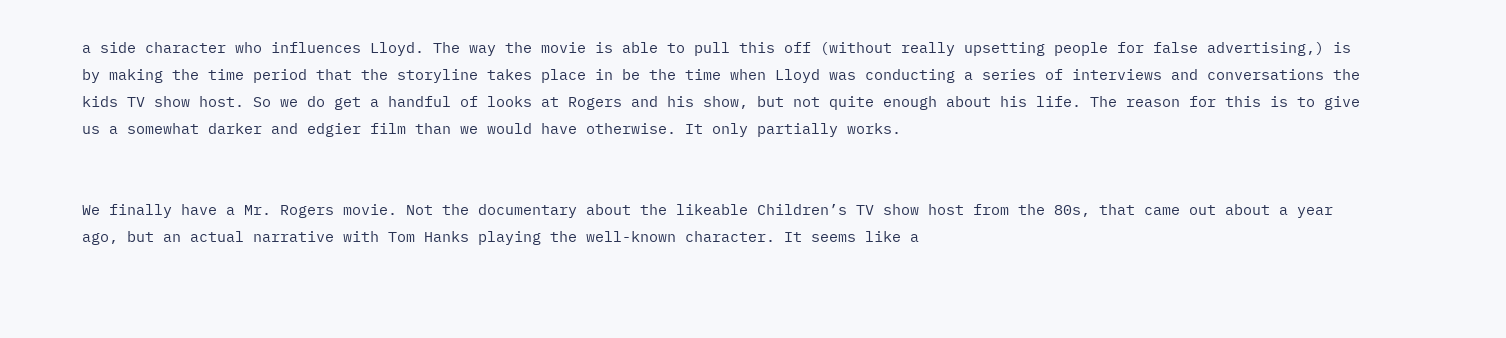a side character who influences Lloyd. The way the movie is able to pull this off (without really upsetting people for false advertising,) is by making the time period that the storyline takes place in be the time when Lloyd was conducting a series of interviews and conversations the kids TV show host. So we do get a handful of looks at Rogers and his show, but not quite enough about his life. The reason for this is to give us a somewhat darker and edgier film than we would have otherwise. It only partially works.


We finally have a Mr. Rogers movie. Not the documentary about the likeable Children’s TV show host from the 80s, that came out about a year ago, but an actual narrative with Tom Hanks playing the well-known character. It seems like a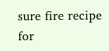sure fire recipe for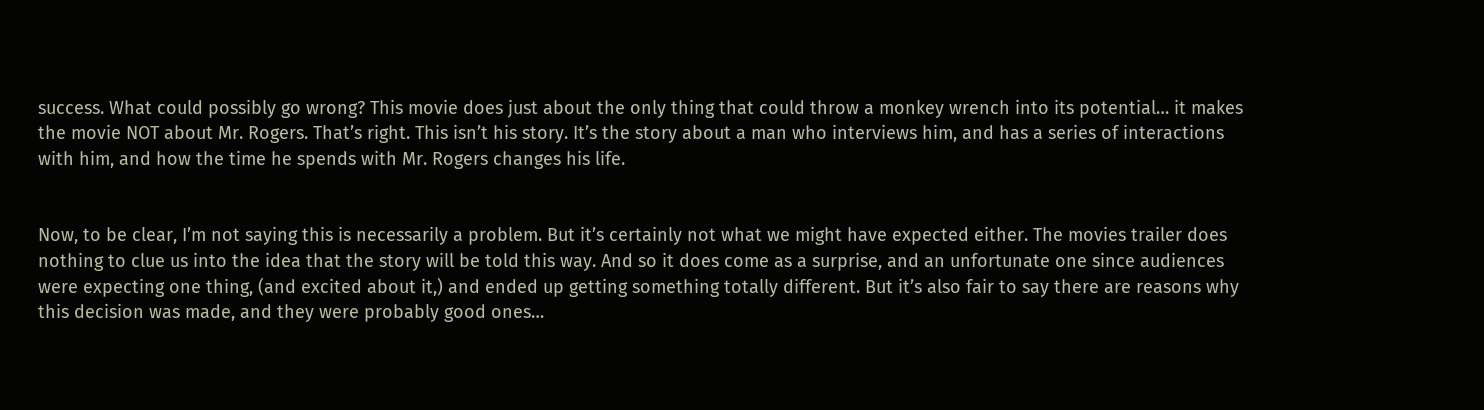success. What could possibly go wrong? This movie does just about the only thing that could throw a monkey wrench into its potential… it makes the movie NOT about Mr. Rogers. That’s right. This isn’t his story. It’s the story about a man who interviews him, and has a series of interactions with him, and how the time he spends with Mr. Rogers changes his life.


Now, to be clear, I’m not saying this is necessarily a problem. But it’s certainly not what we might have expected either. The movies trailer does nothing to clue us into the idea that the story will be told this way. And so it does come as a surprise, and an unfortunate one since audiences were expecting one thing, (and excited about it,) and ended up getting something totally different. But it’s also fair to say there are reasons why this decision was made, and they were probably good ones…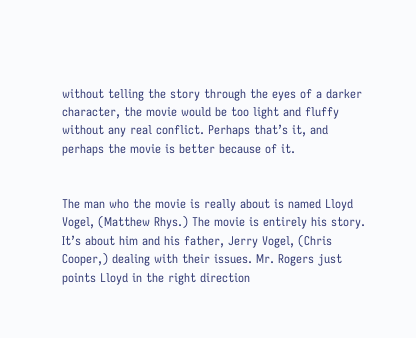without telling the story through the eyes of a darker character, the movie would be too light and fluffy without any real conflict. Perhaps that’s it, and perhaps the movie is better because of it.


The man who the movie is really about is named Lloyd Vogel, (Matthew Rhys.) The movie is entirely his story. It’s about him and his father, Jerry Vogel, (Chris Cooper,) dealing with their issues. Mr. Rogers just points Lloyd in the right direction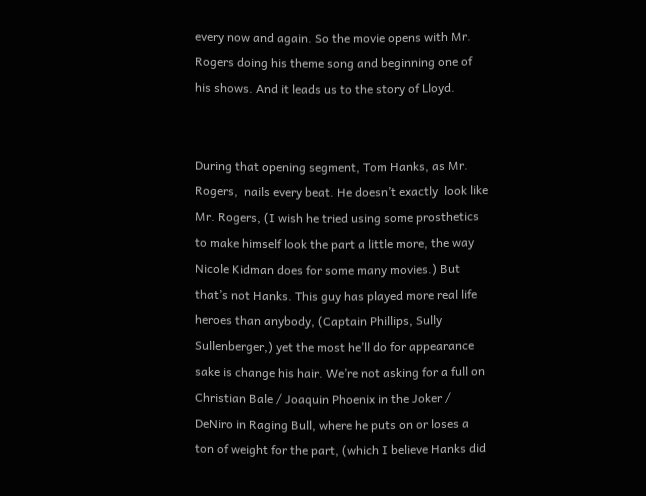every now and again. So the movie opens with Mr. Rogers doing his theme song and beginning one of his shows. And it leads us to the story of Lloyd.


During that opening segment, Tom Hanks, as Mr. Rogers,  nails every beat. He doesn’t exactly  look like Mr. Rogers, (I wish he tried using some prosthetics to make himself look the part a little more, the way Nicole Kidman does for some many movies.) But that’s not Hanks. This guy has played more real life heroes than anybody, (Captain Phillips, Sully Sullenberger,) yet the most he’ll do for appearance sake is change his hair. We’re not asking for a full on Christian Bale / Joaquin Phoenix in the Joker / DeNiro in Raging Bull, where he puts on or loses a ton of weight for the part, (which I believe Hanks did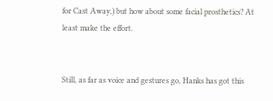for Cast Away,) but how about some facial prosthetics? At least make the effort.


Still, as far as voice and gestures go, Hanks has got this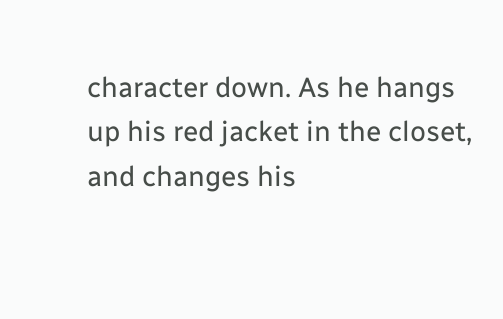character down. As he hangs up his red jacket in the closet, and changes his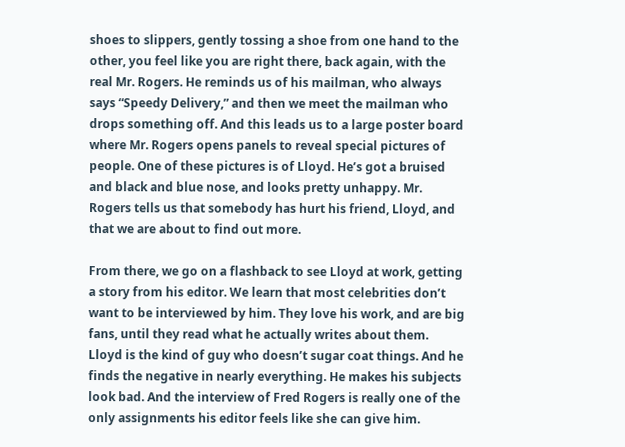shoes to slippers, gently tossing a shoe from one hand to the other, you feel like you are right there, back again, with the real Mr. Rogers. He reminds us of his mailman, who always says “Speedy Delivery,” and then we meet the mailman who drops something off. And this leads us to a large poster board where Mr. Rogers opens panels to reveal special pictures of people. One of these pictures is of Lloyd. He’s got a bruised and black and blue nose, and looks pretty unhappy. Mr. Rogers tells us that somebody has hurt his friend, Lloyd, and that we are about to find out more.

From there, we go on a flashback to see Lloyd at work, getting a story from his editor. We learn that most celebrities don’t want to be interviewed by him. They love his work, and are big fans, until they read what he actually writes about them. Lloyd is the kind of guy who doesn’t sugar coat things. And he finds the negative in nearly everything. He makes his subjects look bad. And the interview of Fred Rogers is really one of the only assignments his editor feels like she can give him.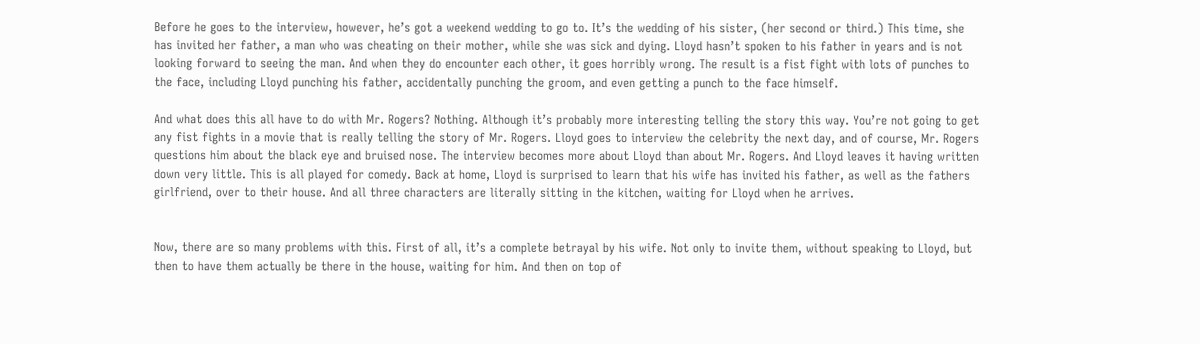Before he goes to the interview, however, he’s got a weekend wedding to go to. It’s the wedding of his sister, (her second or third.) This time, she has invited her father, a man who was cheating on their mother, while she was sick and dying. Lloyd hasn’t spoken to his father in years and is not looking forward to seeing the man. And when they do encounter each other, it goes horribly wrong. The result is a fist fight with lots of punches to the face, including Lloyd punching his father, accidentally punching the groom, and even getting a punch to the face himself.

And what does this all have to do with Mr. Rogers? Nothing. Although it’s probably more interesting telling the story this way. You’re not going to get any fist fights in a movie that is really telling the story of Mr. Rogers. Lloyd goes to interview the celebrity the next day, and of course, Mr. Rogers questions him about the black eye and bruised nose. The interview becomes more about Lloyd than about Mr. Rogers. And Lloyd leaves it having written down very little. This is all played for comedy. Back at home, Lloyd is surprised to learn that his wife has invited his father, as well as the fathers girlfriend, over to their house. And all three characters are literally sitting in the kitchen, waiting for Lloyd when he arrives.


Now, there are so many problems with this. First of all, it’s a complete betrayal by his wife. Not only to invite them, without speaking to Lloyd, but then to have them actually be there in the house, waiting for him. And then on top of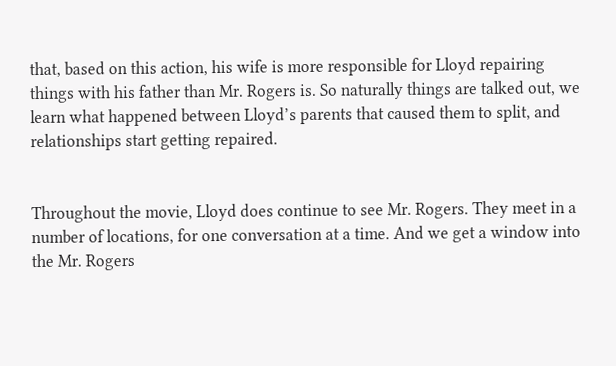that, based on this action, his wife is more responsible for Lloyd repairing things with his father than Mr. Rogers is. So naturally things are talked out, we learn what happened between Lloyd’s parents that caused them to split, and relationships start getting repaired.


Throughout the movie, Lloyd does continue to see Mr. Rogers. They meet in a number of locations, for one conversation at a time. And we get a window into the Mr. Rogers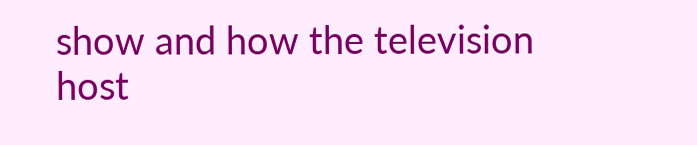show and how the television host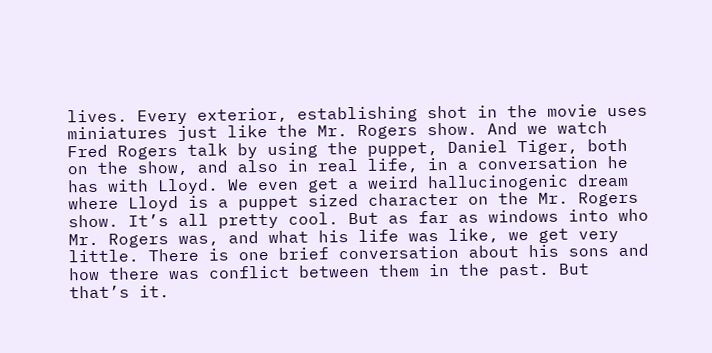lives. Every exterior, establishing shot in the movie uses miniatures just like the Mr. Rogers show. And we watch Fred Rogers talk by using the puppet, Daniel Tiger, both on the show, and also in real life, in a conversation he has with Lloyd. We even get a weird hallucinogenic dream where Lloyd is a puppet sized character on the Mr. Rogers show. It’s all pretty cool. But as far as windows into who Mr. Rogers was, and what his life was like, we get very little. There is one brief conversation about his sons and how there was conflict between them in the past. But that’s it.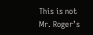This is not Mr. Roger’s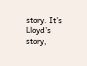story. It’s Lloyd’s story,